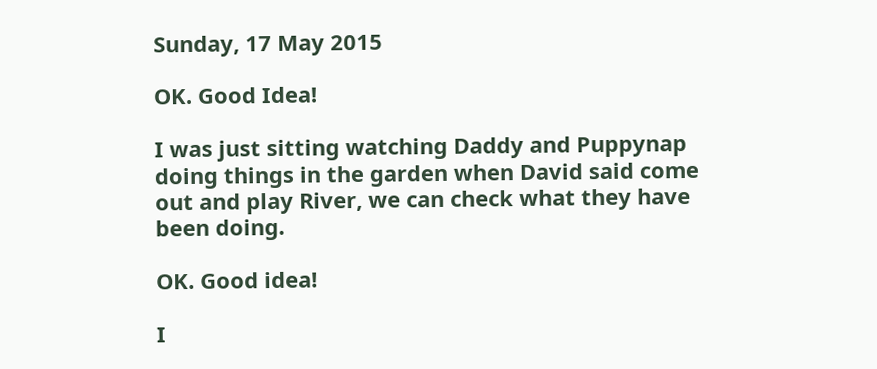Sunday, 17 May 2015

OK. Good Idea!

I was just sitting watching Daddy and Puppynap doing things in the garden when David said come out and play River, we can check what they have been doing.

OK. Good idea!

I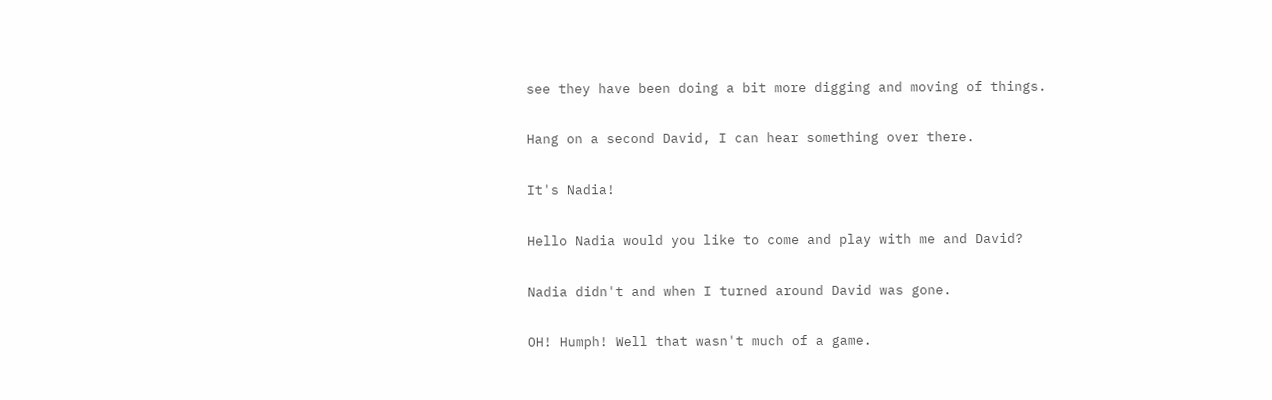see they have been doing a bit more digging and moving of things.

Hang on a second David, I can hear something over there.

It's Nadia!

Hello Nadia would you like to come and play with me and David?

Nadia didn't and when I turned around David was gone.

OH! Humph! Well that wasn't much of a game.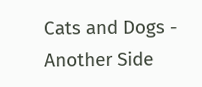Cats and Dogs - Another Side